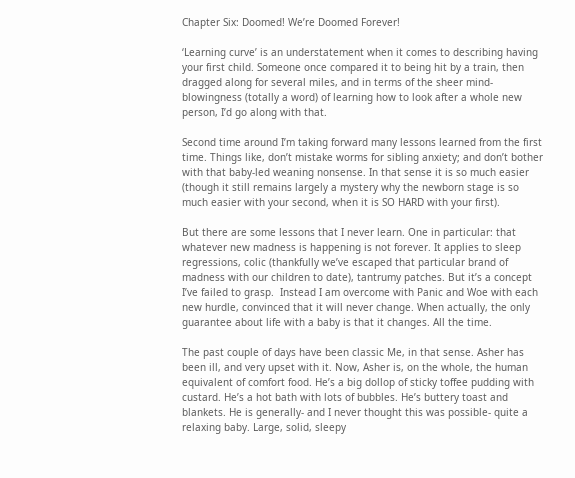Chapter Six: Doomed! We’re Doomed Forever!

‘Learning curve’ is an understatement when it comes to describing having your first child. Someone once compared it to being hit by a train, then dragged along for several miles, and in terms of the sheer mind-blowingness (totally a word) of learning how to look after a whole new person, I’d go along with that.

Second time around I’m taking forward many lessons learned from the first time. Things like, don’t mistake worms for sibling anxiety; and don’t bother with that baby-led weaning nonsense. In that sense it is so much easier (though it still remains largely a mystery why the newborn stage is so much easier with your second, when it is SO HARD with your first).

But there are some lessons that I never learn. One in particular: that whatever new madness is happening is not forever. It applies to sleep regressions, colic (thankfully we’ve escaped that particular brand of madness with our children to date), tantrumy patches. But it’s a concept I’ve failed to grasp.  Instead I am overcome with Panic and Woe with each new hurdle, convinced that it will never change. When actually, the only guarantee about life with a baby is that it changes. All the time.

The past couple of days have been classic Me, in that sense. Asher has been ill, and very upset with it. Now, Asher is, on the whole, the human equivalent of comfort food. He’s a big dollop of sticky toffee pudding with custard. He’s a hot bath with lots of bubbles. He’s buttery toast and blankets. He is generally- and I never thought this was possible- quite a relaxing baby. Large, solid, sleepy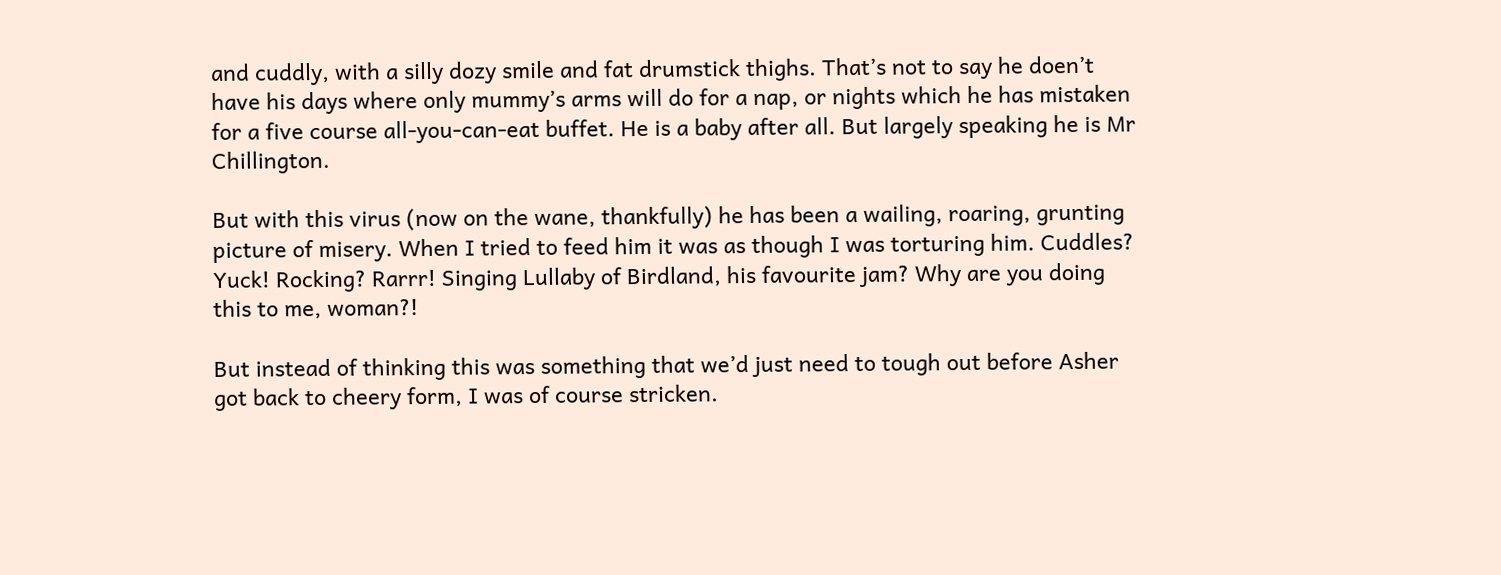and cuddly, with a silly dozy smile and fat drumstick thighs. That’s not to say he doen’t have his days where only mummy’s arms will do for a nap, or nights which he has mistaken for a five course all-you-can-eat buffet. He is a baby after all. But largely speaking he is Mr Chillington.

But with this virus (now on the wane, thankfully) he has been a wailing, roaring, grunting picture of misery. When I tried to feed him it was as though I was torturing him. Cuddles? Yuck! Rocking? Rarrr! Singing Lullaby of Birdland, his favourite jam? Why are you doing this to me, woman?!

But instead of thinking this was something that we’d just need to tough out before Asher got back to cheery form, I was of course stricken.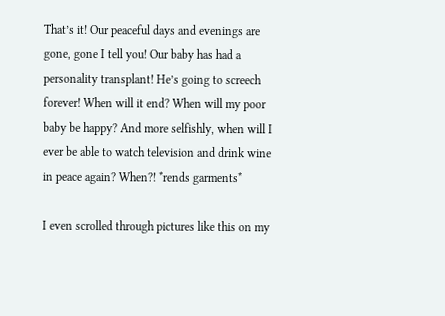That’s it! Our peaceful days and evenings are gone, gone I tell you! Our baby has had a personality transplant! He’s going to screech forever! When will it end? When will my poor baby be happy? And more selfishly, when will I ever be able to watch television and drink wine in peace again? When?! *rends garments*

I even scrolled through pictures like this on my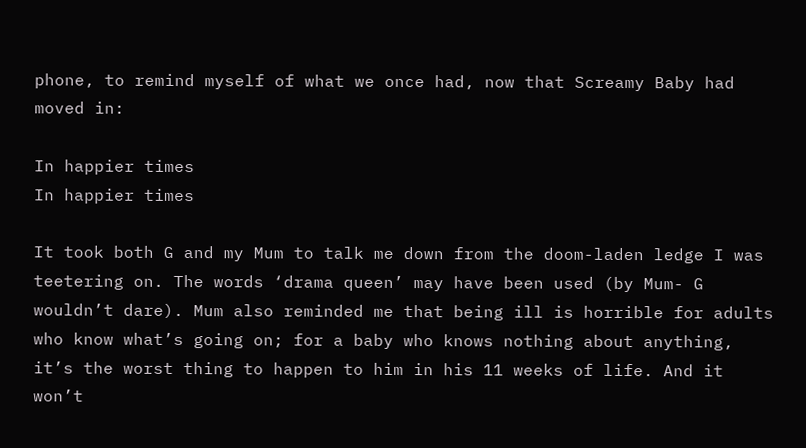phone, to remind myself of what we once had, now that Screamy Baby had moved in:

In happier times
In happier times

It took both G and my Mum to talk me down from the doom-laden ledge I was teetering on. The words ‘drama queen’ may have been used (by Mum- G wouldn’t dare). Mum also reminded me that being ill is horrible for adults who know what’s going on; for a baby who knows nothing about anything, it’s the worst thing to happen to him in his 11 weeks of life. And it won’t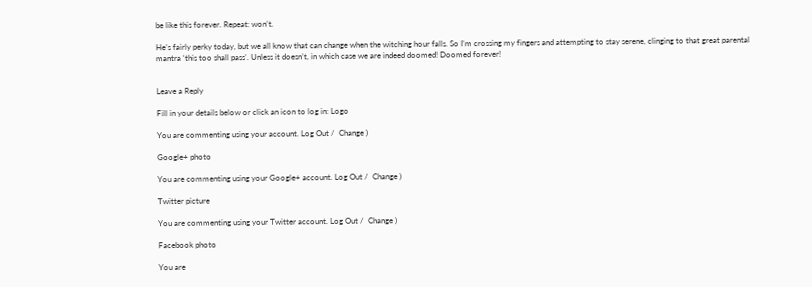be like this forever. Repeat: won’t.

He’s fairly perky today, but we all know that can change when the witching hour falls. So I’m crossing my fingers and attempting to stay serene, clinging to that great parental mantra ‘this too shall pass’. Unless it doesn’t, in which case we are indeed doomed! Doomed forever!


Leave a Reply

Fill in your details below or click an icon to log in: Logo

You are commenting using your account. Log Out /  Change )

Google+ photo

You are commenting using your Google+ account. Log Out /  Change )

Twitter picture

You are commenting using your Twitter account. Log Out /  Change )

Facebook photo

You are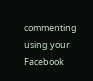commenting using your Facebook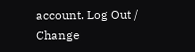account. Log Out /  Change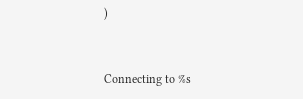)


Connecting to %s